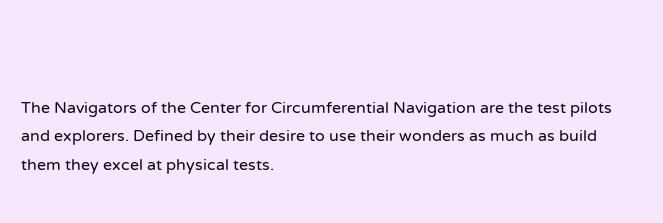The Navigators of the Center for Circumferential Navigation are the test pilots and explorers. Defined by their desire to use their wonders as much as build them they excel at physical tests.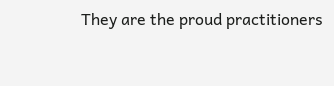They are the proud practitioners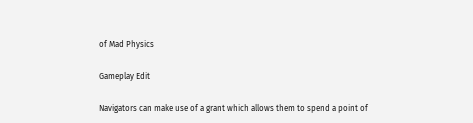of Mad Physics

Gameplay Edit

Navigators can make use of a grant which allows them to spend a point of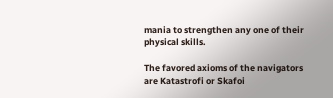mania to strengthen any one of their physical skills.

The favored axioms of the navigators are Katastrofi or Skafoi